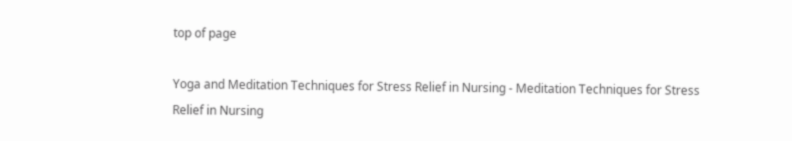top of page

Yoga and Meditation Techniques for Stress Relief in Nursing - Meditation Techniques for Stress Relief in Nursing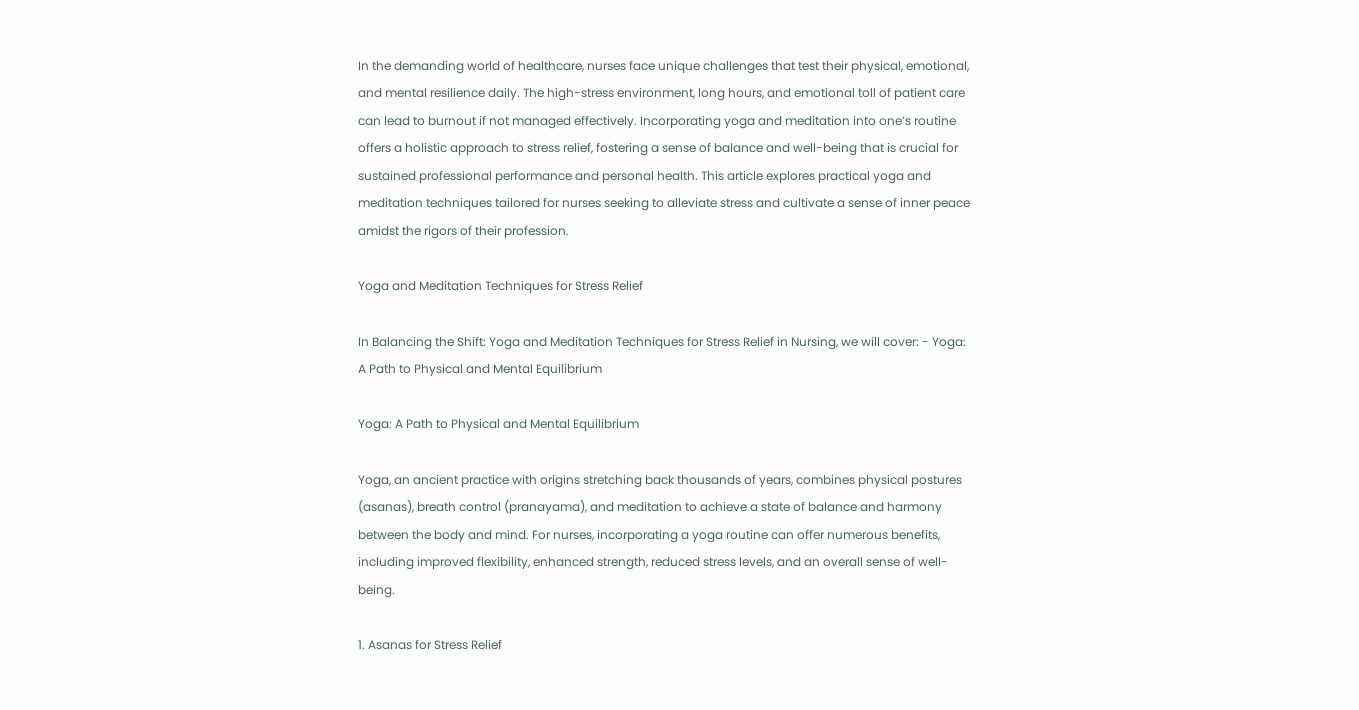In the demanding world of healthcare, nurses face unique challenges that test their physical, emotional, and mental resilience daily. The high-stress environment, long hours, and emotional toll of patient care can lead to burnout if not managed effectively. Incorporating yoga and meditation into one’s routine offers a holistic approach to stress relief, fostering a sense of balance and well-being that is crucial for sustained professional performance and personal health. This article explores practical yoga and meditation techniques tailored for nurses seeking to alleviate stress and cultivate a sense of inner peace amidst the rigors of their profession.

Yoga and Meditation Techniques for Stress Relief

In Balancing the Shift: Yoga and Meditation Techniques for Stress Relief in Nursing, we will cover: - Yoga: A Path to Physical and Mental Equilibrium

Yoga: A Path to Physical and Mental Equilibrium

Yoga, an ancient practice with origins stretching back thousands of years, combines physical postures (asanas), breath control (pranayama), and meditation to achieve a state of balance and harmony between the body and mind. For nurses, incorporating a yoga routine can offer numerous benefits, including improved flexibility, enhanced strength, reduced stress levels, and an overall sense of well-being.

1. Asanas for Stress Relief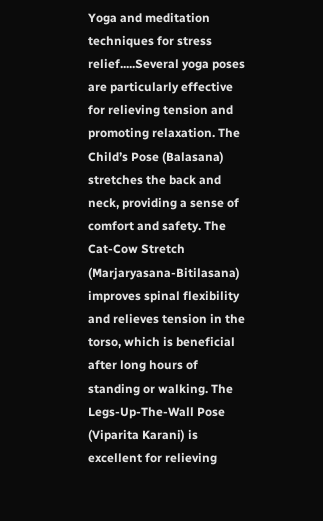Yoga and meditation techniques for stress relief.....Several yoga poses are particularly effective for relieving tension and promoting relaxation. The Child’s Pose (Balasana) stretches the back and neck, providing a sense of comfort and safety. The Cat-Cow Stretch (Marjaryasana-Bitilasana) improves spinal flexibility and relieves tension in the torso, which is beneficial after long hours of standing or walking. The Legs-Up-The-Wall Pose (Viparita Karani) is excellent for relieving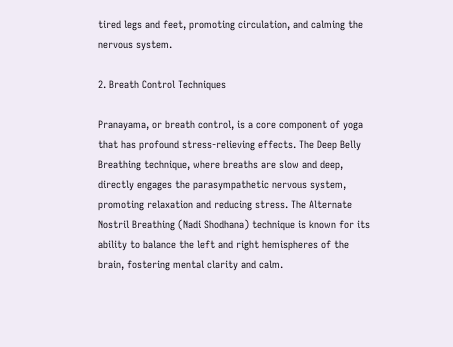tired legs and feet, promoting circulation, and calming the nervous system.

2. Breath Control Techniques

Pranayama, or breath control, is a core component of yoga that has profound stress-relieving effects. The Deep Belly Breathing technique, where breaths are slow and deep, directly engages the parasympathetic nervous system, promoting relaxation and reducing stress. The Alternate Nostril Breathing (Nadi Shodhana) technique is known for its ability to balance the left and right hemispheres of the brain, fostering mental clarity and calm.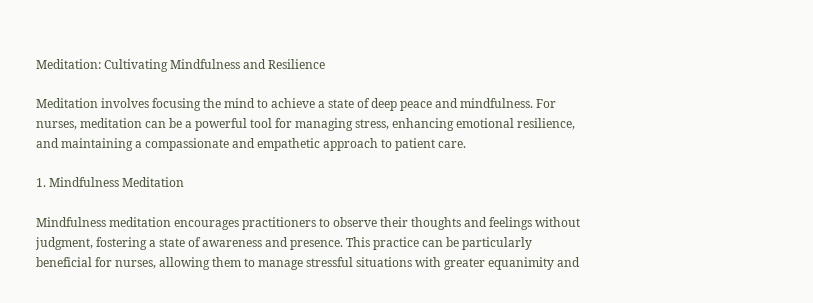Meditation: Cultivating Mindfulness and Resilience

Meditation involves focusing the mind to achieve a state of deep peace and mindfulness. For nurses, meditation can be a powerful tool for managing stress, enhancing emotional resilience, and maintaining a compassionate and empathetic approach to patient care.

1. Mindfulness Meditation

Mindfulness meditation encourages practitioners to observe their thoughts and feelings without judgment, fostering a state of awareness and presence. This practice can be particularly beneficial for nurses, allowing them to manage stressful situations with greater equanimity and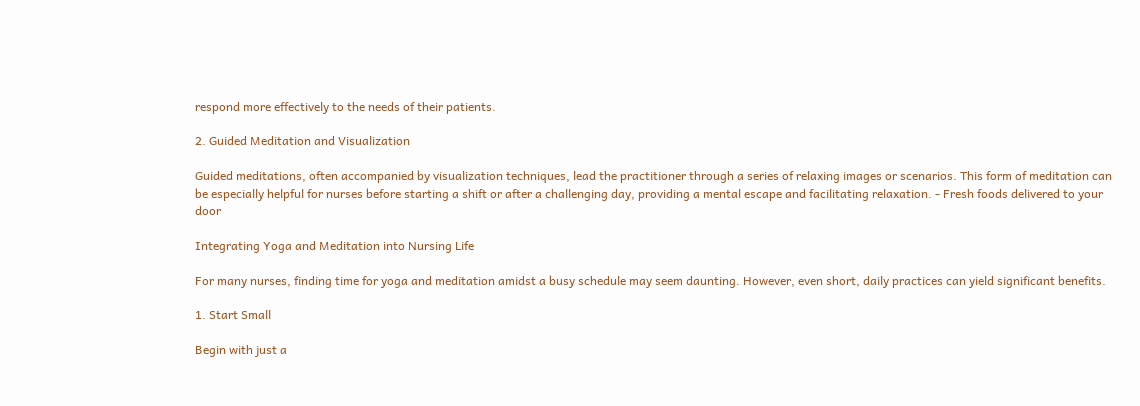respond more effectively to the needs of their patients.

2. Guided Meditation and Visualization

Guided meditations, often accompanied by visualization techniques, lead the practitioner through a series of relaxing images or scenarios. This form of meditation can be especially helpful for nurses before starting a shift or after a challenging day, providing a mental escape and facilitating relaxation. - Fresh foods delivered to your door

Integrating Yoga and Meditation into Nursing Life

For many nurses, finding time for yoga and meditation amidst a busy schedule may seem daunting. However, even short, daily practices can yield significant benefits.

1. Start Small

Begin with just a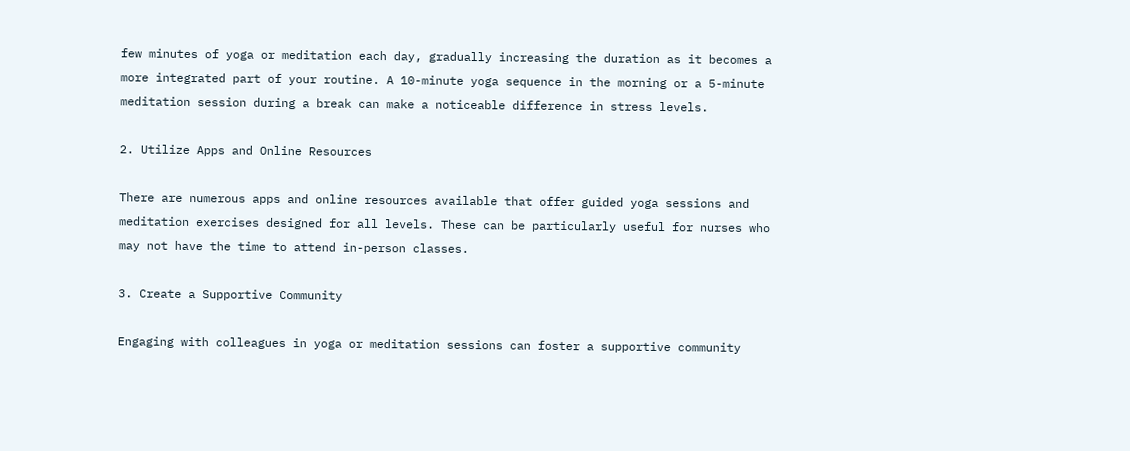few minutes of yoga or meditation each day, gradually increasing the duration as it becomes a more integrated part of your routine. A 10-minute yoga sequence in the morning or a 5-minute meditation session during a break can make a noticeable difference in stress levels.

2. Utilize Apps and Online Resources

There are numerous apps and online resources available that offer guided yoga sessions and meditation exercises designed for all levels. These can be particularly useful for nurses who may not have the time to attend in-person classes.

3. Create a Supportive Community

Engaging with colleagues in yoga or meditation sessions can foster a supportive community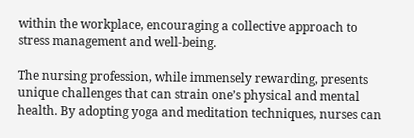within the workplace, encouraging a collective approach to stress management and well-being.

The nursing profession, while immensely rewarding, presents unique challenges that can strain one’s physical and mental health. By adopting yoga and meditation techniques, nurses can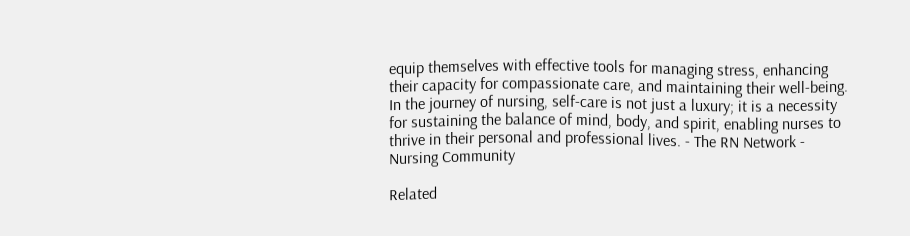equip themselves with effective tools for managing stress, enhancing their capacity for compassionate care, and maintaining their well-being. In the journey of nursing, self-care is not just a luxury; it is a necessity for sustaining the balance of mind, body, and spirit, enabling nurses to thrive in their personal and professional lives. - The RN Network - Nursing Community

Related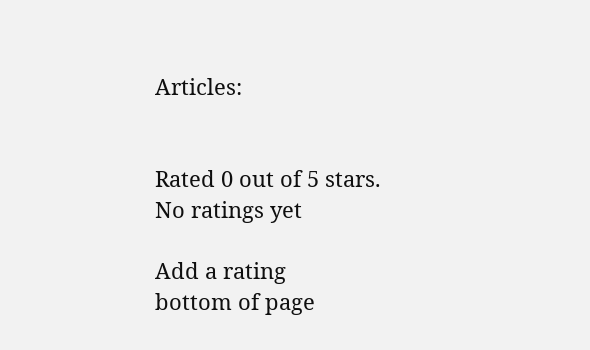Articles:


Rated 0 out of 5 stars.
No ratings yet

Add a rating
bottom of page